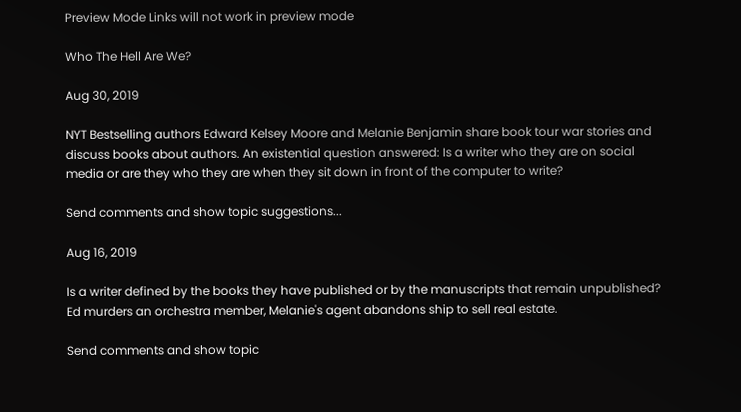Preview Mode Links will not work in preview mode

Who The Hell Are We?

Aug 30, 2019

NYT Bestselling authors Edward Kelsey Moore and Melanie Benjamin share book tour war stories and discuss books about authors. An existential question answered: Is a writer who they are on social media or are they who they are when they sit down in front of the computer to write?

Send comments and show topic suggestions...

Aug 16, 2019

Is a writer defined by the books they have published or by the manuscripts that remain unpublished?  Ed murders an orchestra member, Melanie's agent abandons ship to sell real estate.

Send comments and show topic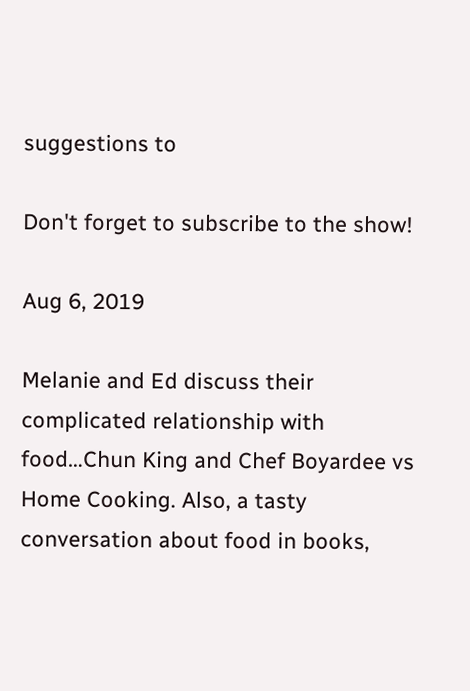suggestions to

Don't forget to subscribe to the show!

Aug 6, 2019

Melanie and Ed discuss their complicated relationship with food…Chun King and Chef Boyardee vs Home Cooking. Also, a tasty conversation about food in books,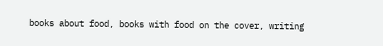books about food, books with food on the cover, writing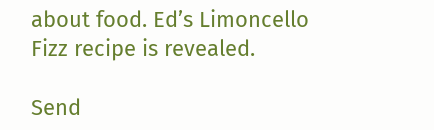about food. Ed’s Limoncello Fizz recipe is revealed.

Send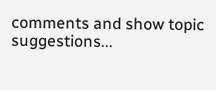comments and show topic suggestions...